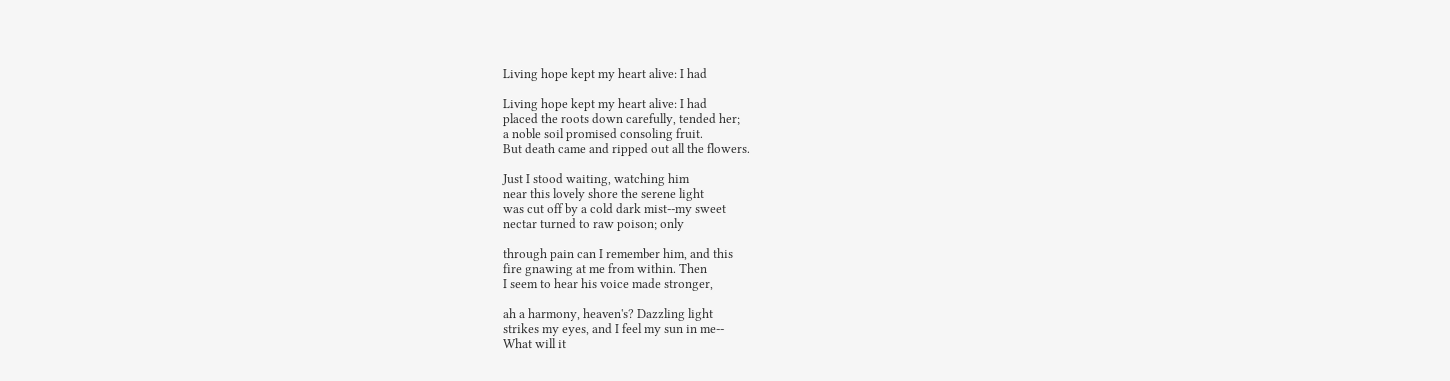Living hope kept my heart alive: I had

Living hope kept my heart alive: I had
placed the roots down carefully, tended her;
a noble soil promised consoling fruit.
But death came and ripped out all the flowers.

Just I stood waiting, watching him
near this lovely shore the serene light
was cut off by a cold dark mist--my sweet
nectar turned to raw poison; only

through pain can I remember him, and this
fire gnawing at me from within. Then
I seem to hear his voice made stronger,

ah a harmony, heaven's? Dazzling light
strikes my eyes, and I feel my sun in me--
What will it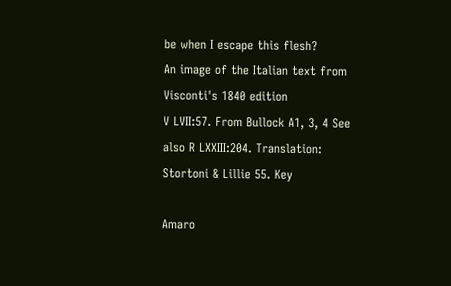be when I escape this flesh?
An image of the Italian text from Visconti's 1840 edition
V LVII:57. From Bullock A1, 3, 4 See also R LXXIII:204. Translation: Stortoni & Lillie 55. Key

Amaro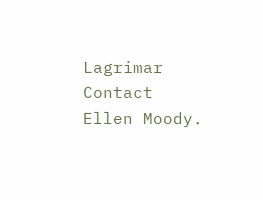Lagrimar
Contact Ellen Moody.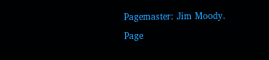Pagemaster: Jim Moody.
Page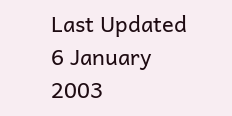Last Updated 6 January 2003